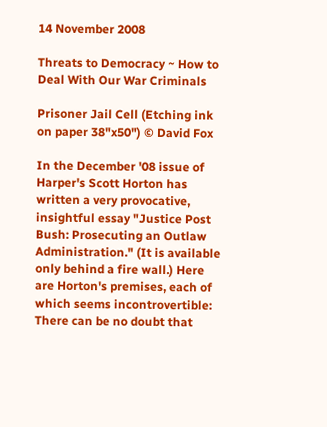14 November 2008

Threats to Democracy ~ How to Deal With Our War Criminals

Prisoner Jail Cell (Etching ink on paper 38"x50") © David Fox

In the December '08 issue of Harper's Scott Horton has written a very provocative, insightful essay "Justice Post Bush: Prosecuting an Outlaw Administration." (It is available only behind a fire wall.) Here are Horton's premises, each of which seems incontrovertible:
There can be no doubt that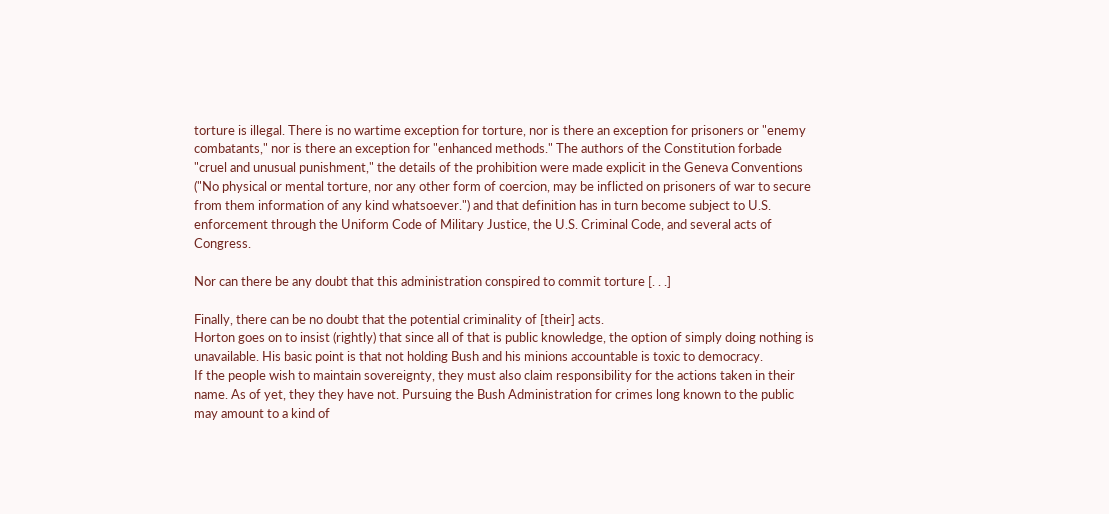torture is illegal. There is no wartime exception for torture, nor is there an exception for prisoners or "enemy combatants," nor is there an exception for "enhanced methods." The authors of the Constitution forbade "cruel and unusual punishment," the details of the prohibition were made explicit in the Geneva Conventions ("No physical or mental torture, nor any other form of coercion, may be inflicted on prisoners of war to secure from them information of any kind whatsoever.") and that definition has in turn become subject to U.S. enforcement through the Uniform Code of Military Justice, the U.S. Criminal Code, and several acts of Congress.

Nor can there be any doubt that this administration conspired to commit torture [. . .]

Finally, there can be no doubt that the potential criminality of [their] acts.
Horton goes on to insist (rightly) that since all of that is public knowledge, the option of simply doing nothing is unavailable. His basic point is that not holding Bush and his minions accountable is toxic to democracy.
If the people wish to maintain sovereignty, they must also claim responsibility for the actions taken in their name. As of yet, they they have not. Pursuing the Bush Administration for crimes long known to the public may amount to a kind of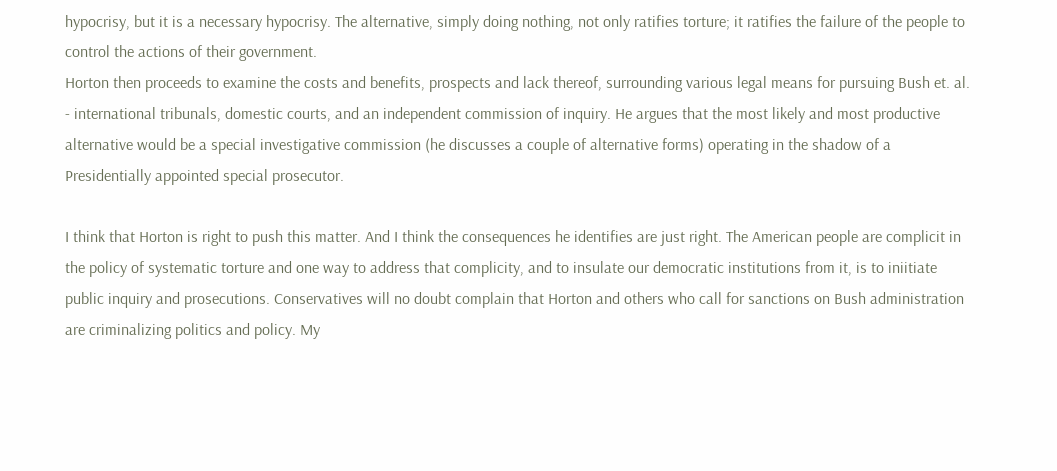hypocrisy, but it is a necessary hypocrisy. The alternative, simply doing nothing, not only ratifies torture; it ratifies the failure of the people to control the actions of their government.
Horton then proceeds to examine the costs and benefits, prospects and lack thereof, surrounding various legal means for pursuing Bush et. al. - international tribunals, domestic courts, and an independent commission of inquiry. He argues that the most likely and most productive alternative would be a special investigative commission (he discusses a couple of alternative forms) operating in the shadow of a Presidentially appointed special prosecutor.

I think that Horton is right to push this matter. And I think the consequences he identifies are just right. The American people are complicit in the policy of systematic torture and one way to address that complicity, and to insulate our democratic institutions from it, is to iniitiate public inquiry and prosecutions. Conservatives will no doubt complain that Horton and others who call for sanctions on Bush administration are criminalizing politics and policy. My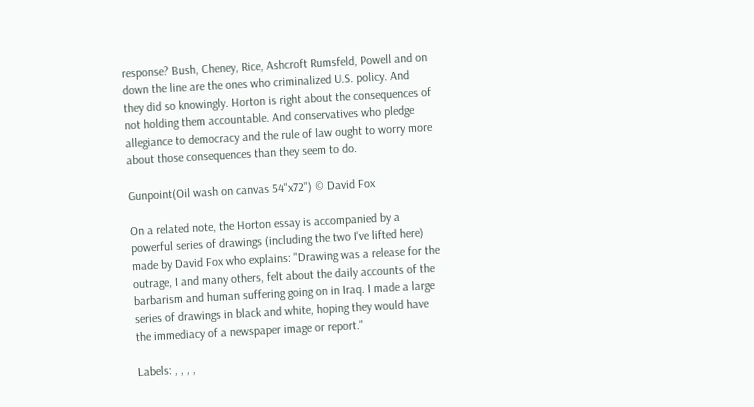response? Bush, Cheney, Rice, Ashcroft Rumsfeld, Powell and on down the line are the ones who criminalized U.S. policy. And they did so knowingly. Horton is right about the consequences of not holding them accountable. And conservatives who pledge allegiance to democracy and the rule of law ought to worry more about those consequences than they seem to do.

Gunpoint(Oil wash on canvas 54"x72") © David Fox

On a related note, the Horton essay is accompanied by a powerful series of drawings (including the two I've lifted here) made by David Fox who explains: "Drawing was a release for the outrage, I and many others, felt about the daily accounts of the barbarism and human suffering going on in Iraq. I made a large series of drawings in black and white, hoping they would have the immediacy of a newspaper image or report."

Labels: , , , ,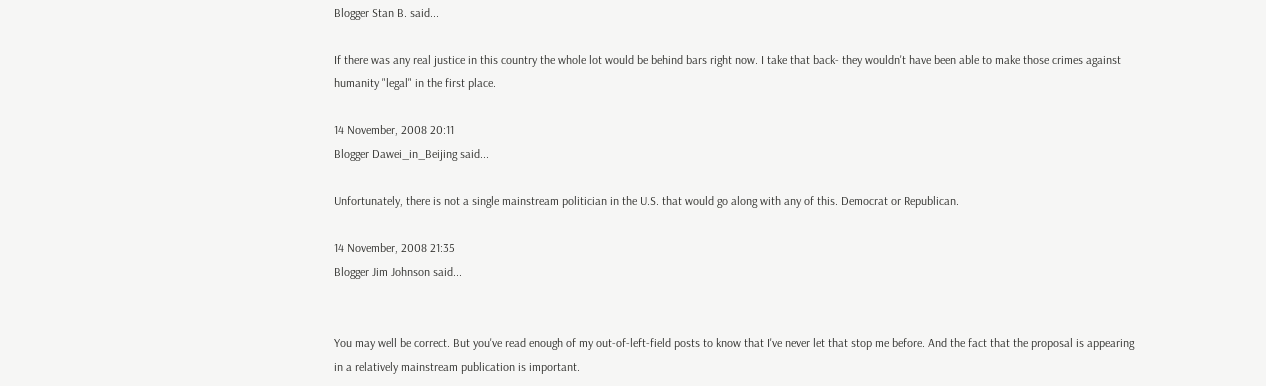Blogger Stan B. said...

If there was any real justice in this country the whole lot would be behind bars right now. I take that back- they wouldn't have been able to make those crimes against humanity "legal" in the first place.

14 November, 2008 20:11
Blogger Dawei_in_Beijing said...

Unfortunately, there is not a single mainstream politician in the U.S. that would go along with any of this. Democrat or Republican.

14 November, 2008 21:35
Blogger Jim Johnson said...


You may well be correct. But you've read enough of my out-of-left-field posts to know that I've never let that stop me before. And the fact that the proposal is appearing in a relatively mainstream publication is important.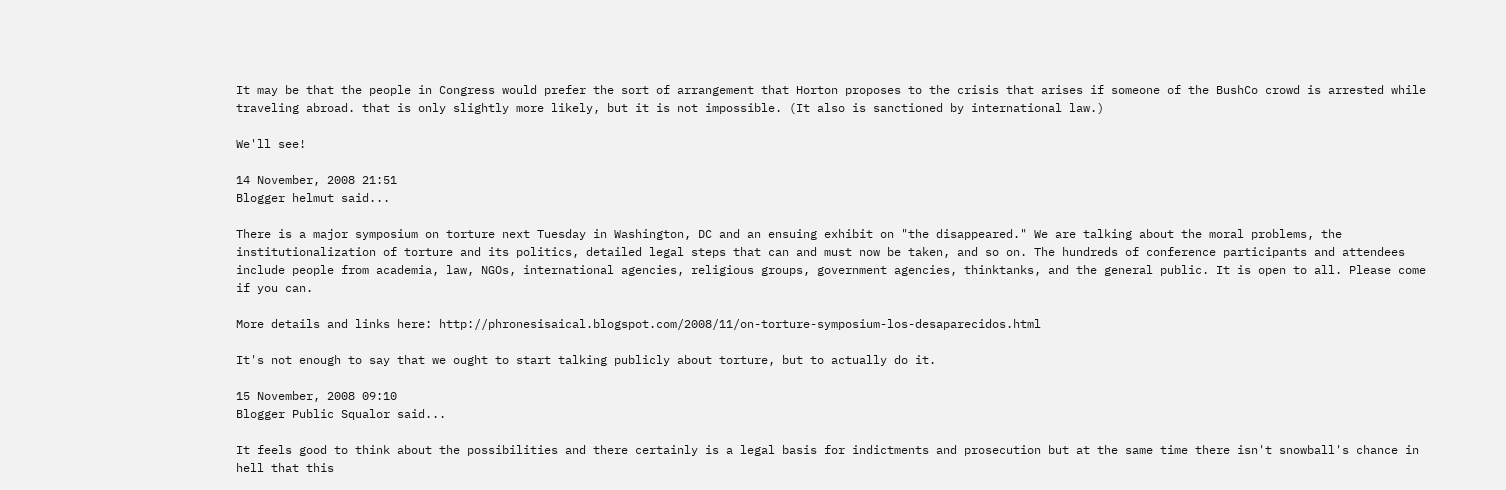It may be that the people in Congress would prefer the sort of arrangement that Horton proposes to the crisis that arises if someone of the BushCo crowd is arrested while traveling abroad. that is only slightly more likely, but it is not impossible. (It also is sanctioned by international law.)

We'll see!

14 November, 2008 21:51
Blogger helmut said...

There is a major symposium on torture next Tuesday in Washington, DC and an ensuing exhibit on "the disappeared." We are talking about the moral problems, the institutionalization of torture and its politics, detailed legal steps that can and must now be taken, and so on. The hundreds of conference participants and attendees include people from academia, law, NGOs, international agencies, religious groups, government agencies, thinktanks, and the general public. It is open to all. Please come if you can.

More details and links here: http://phronesisaical.blogspot.com/2008/11/on-torture-symposium-los-desaparecidos.html

It's not enough to say that we ought to start talking publicly about torture, but to actually do it.

15 November, 2008 09:10
Blogger Public Squalor said...

It feels good to think about the possibilities and there certainly is a legal basis for indictments and prosecution but at the same time there isn't snowball's chance in hell that this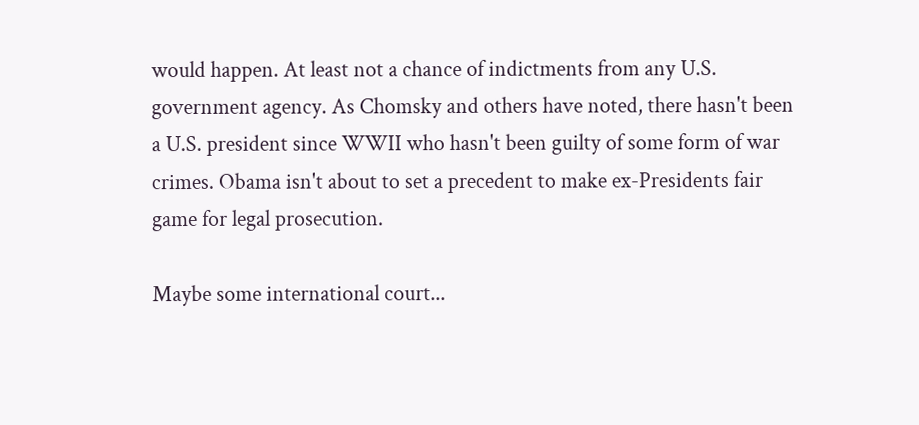would happen. At least not a chance of indictments from any U.S. government agency. As Chomsky and others have noted, there hasn't been a U.S. president since WWII who hasn't been guilty of some form of war crimes. Obama isn't about to set a precedent to make ex-Presidents fair game for legal prosecution.

Maybe some international court...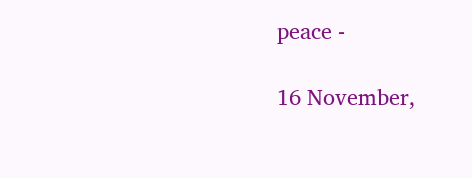peace -

16 November,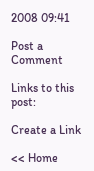2008 09:41

Post a Comment

Links to this post:

Create a Link

<< Home